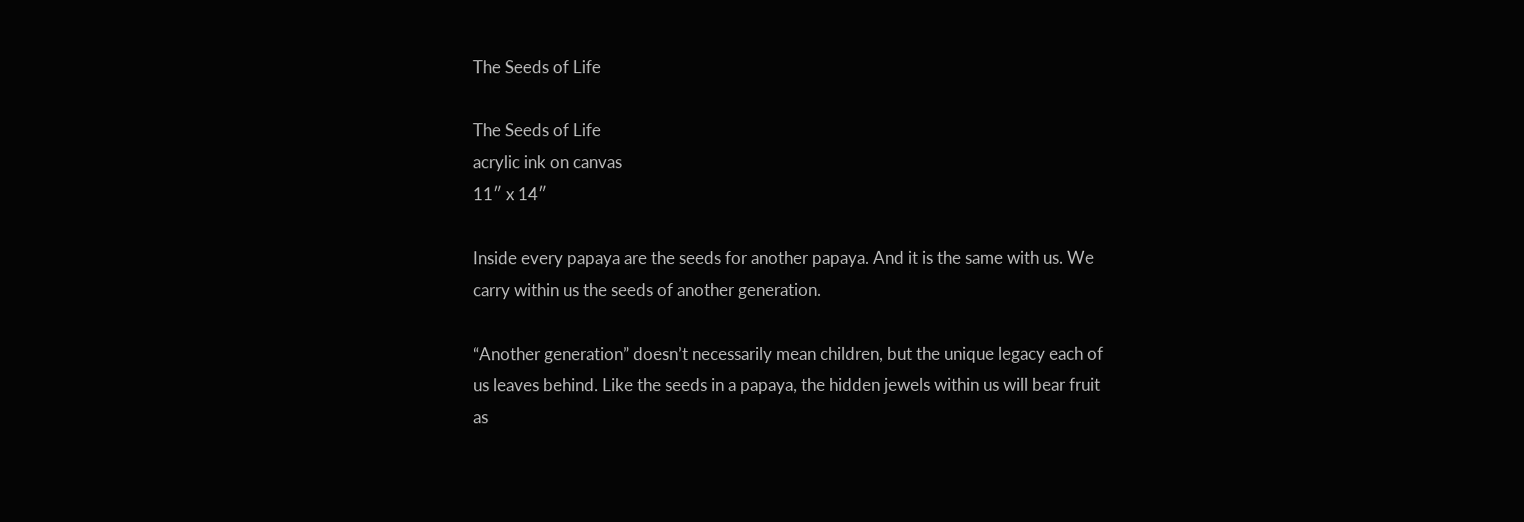The Seeds of Life

The Seeds of Life
acrylic ink on canvas
11″ x 14″

Inside every papaya are the seeds for another papaya. And it is the same with us. We carry within us the seeds of another generation.

“Another generation” doesn’t necessarily mean children, but the unique legacy each of us leaves behind. Like the seeds in a papaya, the hidden jewels within us will bear fruit as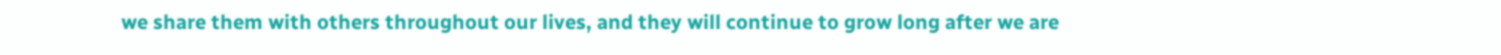we share them with others throughout our lives, and they will continue to grow long after we are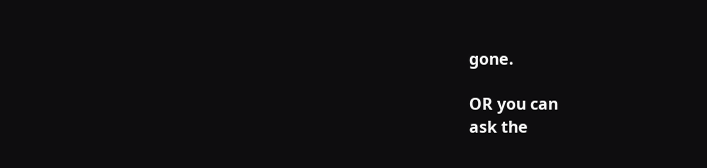gone.

OR you can
ask the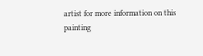artist for more information on this painting